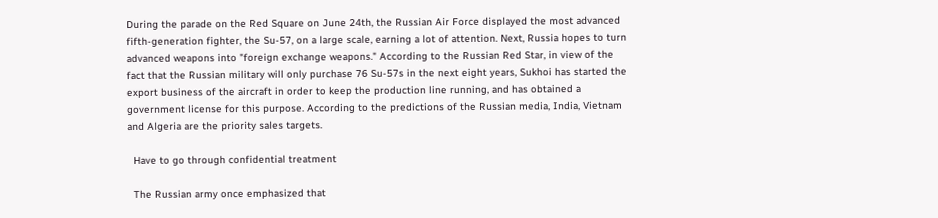During the parade on the Red Square on June 24th, the Russian Air Force displayed the most advanced fifth-generation fighter, the Su-57, on a large scale, earning a lot of attention. Next, Russia hopes to turn advanced weapons into "foreign exchange weapons." According to the Russian Red Star, in view of the fact that the Russian military will only purchase 76 Su-57s in the next eight years, Sukhoi has started the export business of the aircraft in order to keep the production line running, and has obtained a government license for this purpose. According to the predictions of the Russian media, India, Vietnam and Algeria are the priority sales targets.

  Have to go through confidential treatment

  The Russian army once emphasized that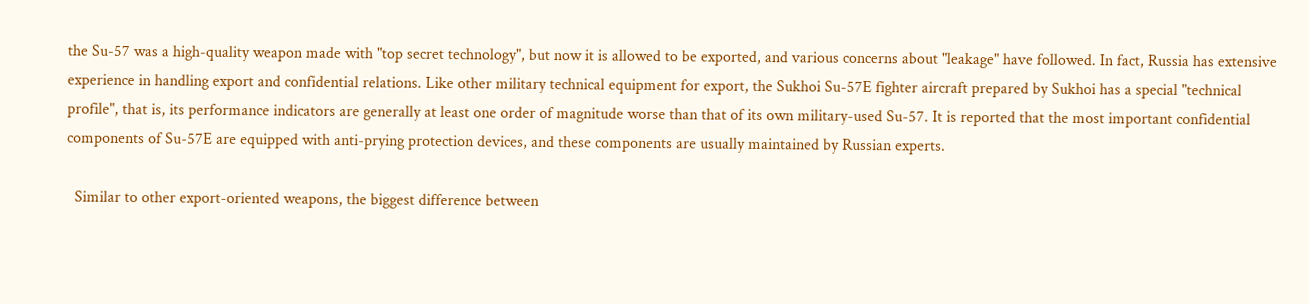the Su-57 was a high-quality weapon made with "top secret technology", but now it is allowed to be exported, and various concerns about "leakage" have followed. In fact, Russia has extensive experience in handling export and confidential relations. Like other military technical equipment for export, the Sukhoi Su-57E fighter aircraft prepared by Sukhoi has a special "technical profile", that is, its performance indicators are generally at least one order of magnitude worse than that of its own military-used Su-57. It is reported that the most important confidential components of Su-57E are equipped with anti-prying protection devices, and these components are usually maintained by Russian experts.

  Similar to other export-oriented weapons, the biggest difference between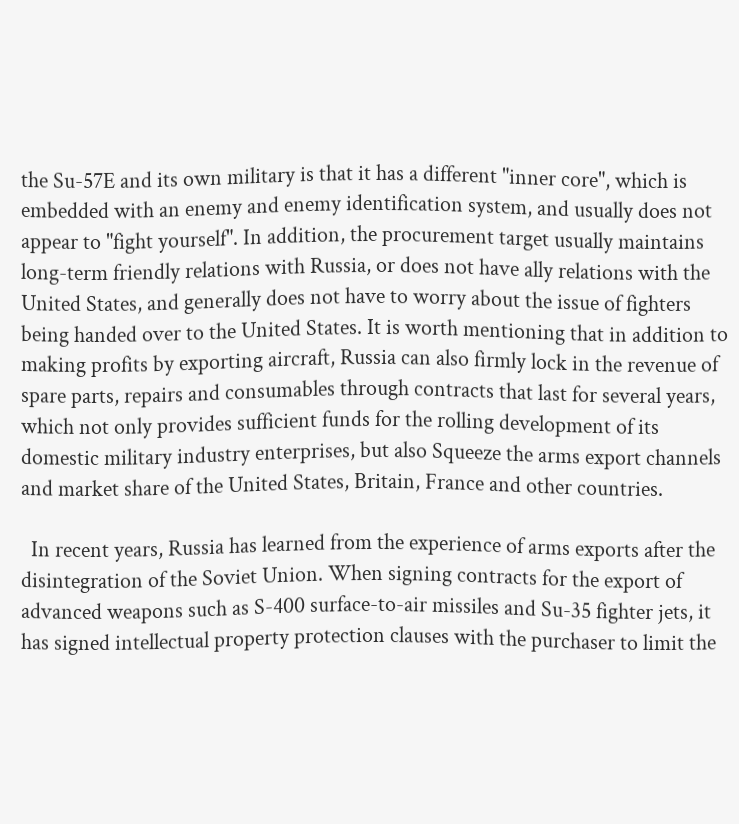the Su-57E and its own military is that it has a different "inner core", which is embedded with an enemy and enemy identification system, and usually does not appear to "fight yourself". In addition, the procurement target usually maintains long-term friendly relations with Russia, or does not have ally relations with the United States, and generally does not have to worry about the issue of fighters being handed over to the United States. It is worth mentioning that in addition to making profits by exporting aircraft, Russia can also firmly lock in the revenue of spare parts, repairs and consumables through contracts that last for several years, which not only provides sufficient funds for the rolling development of its domestic military industry enterprises, but also Squeeze the arms export channels and market share of the United States, Britain, France and other countries.

  In recent years, Russia has learned from the experience of arms exports after the disintegration of the Soviet Union. When signing contracts for the export of advanced weapons such as S-400 surface-to-air missiles and Su-35 fighter jets, it has signed intellectual property protection clauses with the purchaser to limit the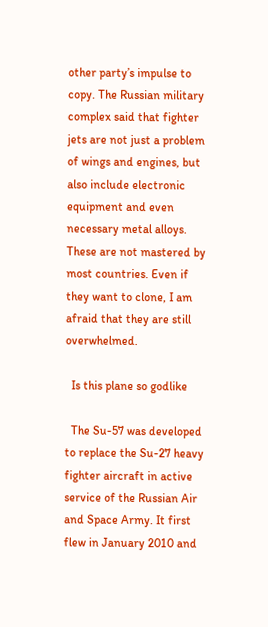other party’s impulse to copy. The Russian military complex said that fighter jets are not just a problem of wings and engines, but also include electronic equipment and even necessary metal alloys. These are not mastered by most countries. Even if they want to clone, I am afraid that they are still overwhelmed.

  Is this plane so godlike

  The Su-57 was developed to replace the Su-27 heavy fighter aircraft in active service of the Russian Air and Space Army. It first flew in January 2010 and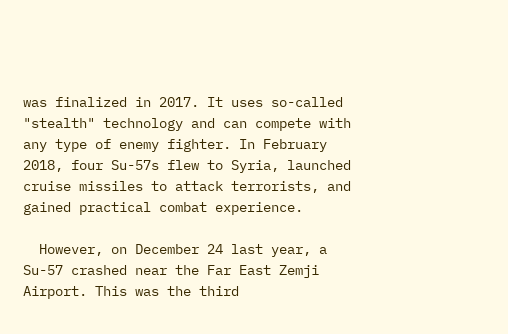was finalized in 2017. It uses so-called "stealth" technology and can compete with any type of enemy fighter. In February 2018, four Su-57s flew to Syria, launched cruise missiles to attack terrorists, and gained practical combat experience.

  However, on December 24 last year, a Su-57 crashed near the Far East Zemji Airport. This was the third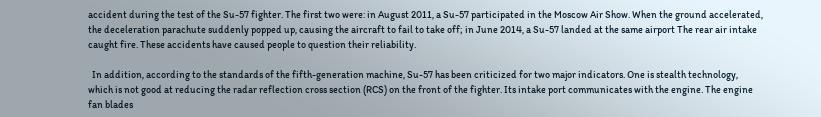accident during the test of the Su-57 fighter. The first two were: in August 2011, a Su-57 participated in the Moscow Air Show. When the ground accelerated, the deceleration parachute suddenly popped up, causing the aircraft to fail to take off; in June 2014, a Su-57 landed at the same airport The rear air intake caught fire. These accidents have caused people to question their reliability.

  In addition, according to the standards of the fifth-generation machine, Su-57 has been criticized for two major indicators. One is stealth technology, which is not good at reducing the radar reflection cross section (RCS) on the front of the fighter. Its intake port communicates with the engine. The engine fan blades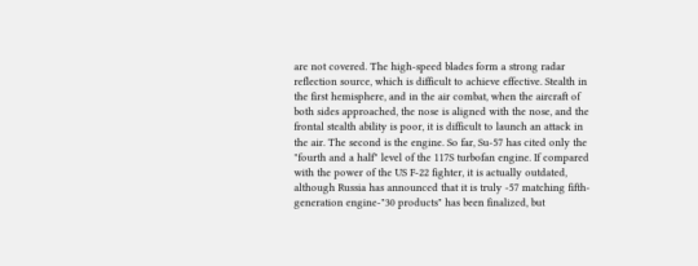are not covered. The high-speed blades form a strong radar reflection source, which is difficult to achieve effective. Stealth in the first hemisphere, and in the air combat, when the aircraft of both sides approached, the nose is aligned with the nose, and the frontal stealth ability is poor, it is difficult to launch an attack in the air. The second is the engine. So far, Su-57 has cited only the "fourth and a half" level of the 117S turbofan engine. If compared with the power of the US F-22 fighter, it is actually outdated, although Russia has announced that it is truly -57 matching fifth-generation engine-"30 products" has been finalized, but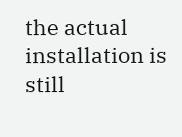the actual installation is still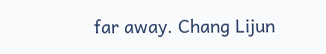far away. Chang Lijun